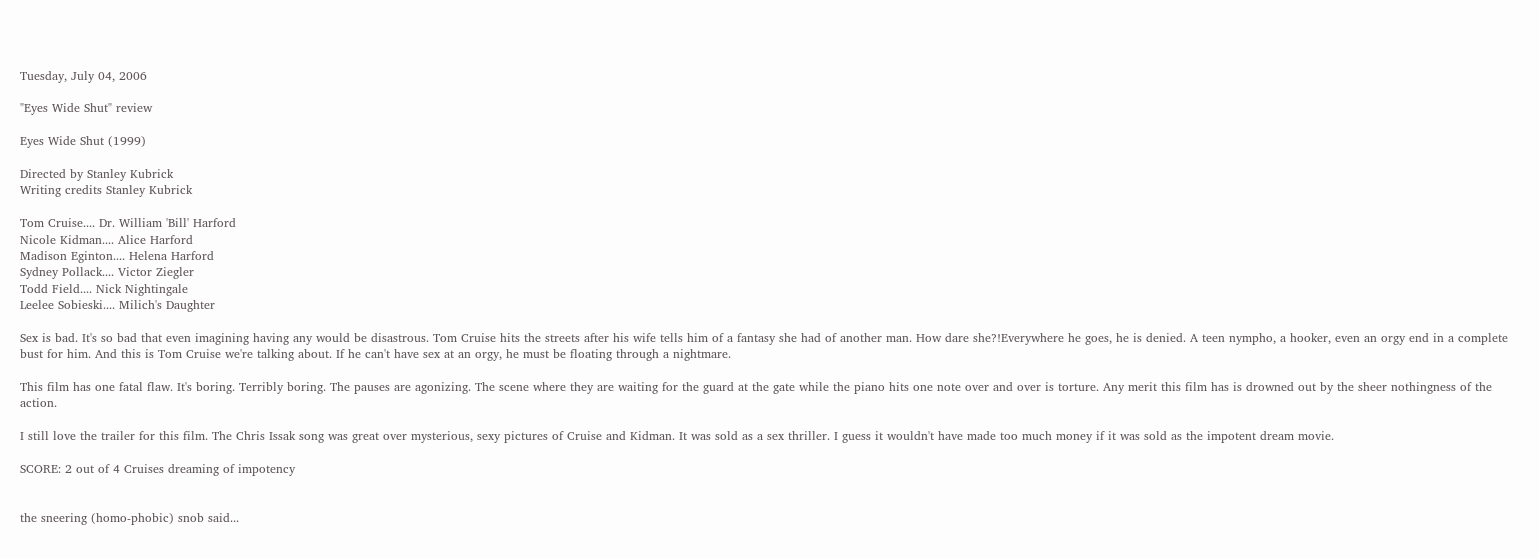Tuesday, July 04, 2006

"Eyes Wide Shut" review

Eyes Wide Shut (1999)

Directed by Stanley Kubrick
Writing credits Stanley Kubrick

Tom Cruise.... Dr. William 'Bill' Harford
Nicole Kidman.... Alice Harford
Madison Eginton.... Helena Harford
Sydney Pollack.... Victor Ziegler
Todd Field.... Nick Nightingale
Leelee Sobieski.... Milich's Daughter

Sex is bad. It's so bad that even imagining having any would be disastrous. Tom Cruise hits the streets after his wife tells him of a fantasy she had of another man. How dare she?!Everywhere he goes, he is denied. A teen nympho, a hooker, even an orgy end in a complete bust for him. And this is Tom Cruise we're talking about. If he can't have sex at an orgy, he must be floating through a nightmare.

This film has one fatal flaw. It's boring. Terribly boring. The pauses are agonizing. The scene where they are waiting for the guard at the gate while the piano hits one note over and over is torture. Any merit this film has is drowned out by the sheer nothingness of the action.

I still love the trailer for this film. The Chris Issak song was great over mysterious, sexy pictures of Cruise and Kidman. It was sold as a sex thriller. I guess it wouldn't have made too much money if it was sold as the impotent dream movie.

SCORE: 2 out of 4 Cruises dreaming of impotency


the sneering (homo-phobic) snob said...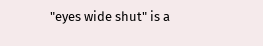"eyes wide shut" is a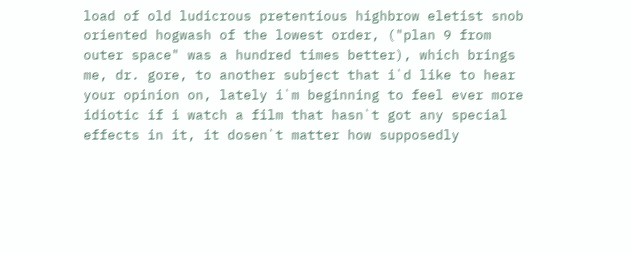load of old ludicrous pretentious highbrow eletist snob oriented hogwash of the lowest order, ("plan 9 from outer space" was a hundred times better), which brings me, dr. gore, to another subject that i`d like to hear your opinion on, lately i`m beginning to feel ever more idiotic if i watch a film that hasn`t got any special effects in it, it dosen`t matter how supposedly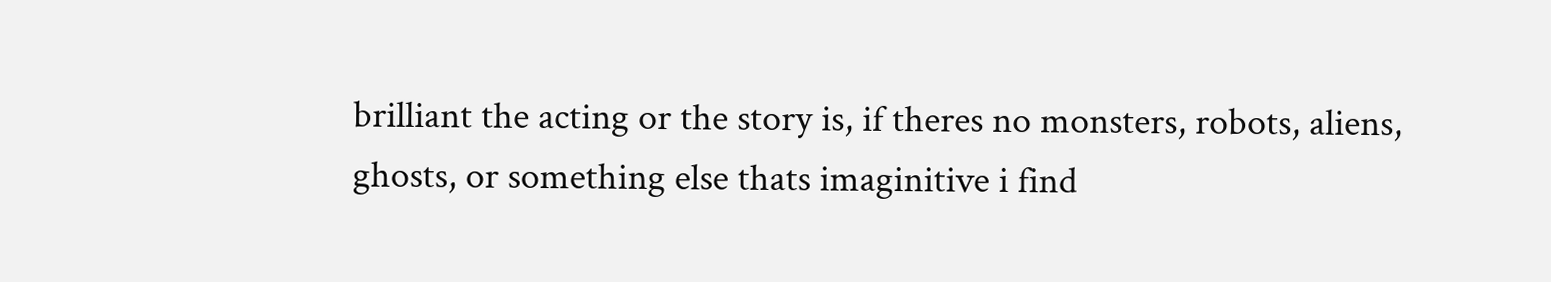brilliant the acting or the story is, if theres no monsters, robots, aliens, ghosts, or something else thats imaginitive i find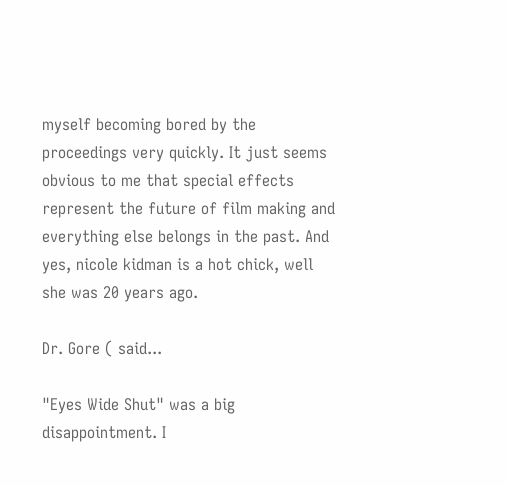myself becoming bored by the proceedings very quickly. It just seems obvious to me that special effects represent the future of film making and everything else belongs in the past. And yes, nicole kidman is a hot chick, well she was 20 years ago.

Dr. Gore ( said...

"Eyes Wide Shut" was a big disappointment. I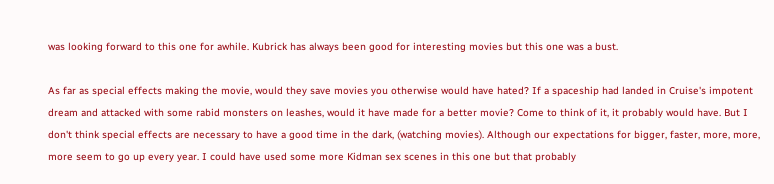was looking forward to this one for awhile. Kubrick has always been good for interesting movies but this one was a bust.

As far as special effects making the movie, would they save movies you otherwise would have hated? If a spaceship had landed in Cruise's impotent dream and attacked with some rabid monsters on leashes, would it have made for a better movie? Come to think of it, it probably would have. But I don't think special effects are necessary to have a good time in the dark, (watching movies). Although our expectations for bigger, faster, more, more, more seem to go up every year. I could have used some more Kidman sex scenes in this one but that probably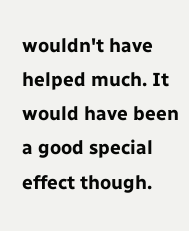wouldn't have helped much. It would have been a good special effect though.